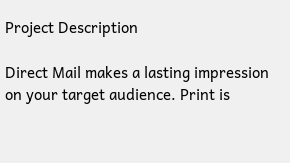Project Description

Direct Mail makes a lasting impression on your target audience. Print is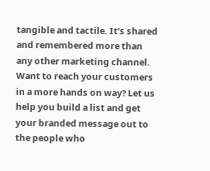tangible and tactile. It’s shared and remembered more than any other marketing channel. Want to reach your customers in a more hands on way? Let us help you build a list and get your branded message out to the people who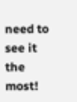need to see it the most!